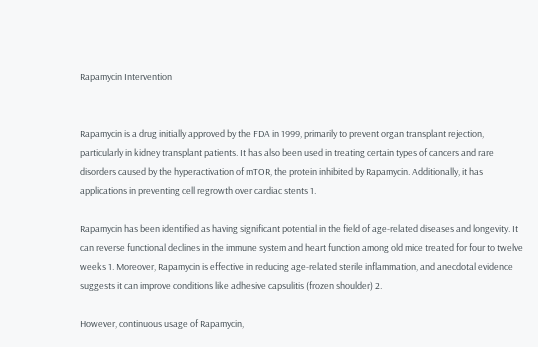Rapamycin Intervention


Rapamycin is a drug initially approved by the FDA in 1999, primarily to prevent organ transplant rejection, particularly in kidney transplant patients. It has also been used in treating certain types of cancers and rare disorders caused by the hyperactivation of mTOR, the protein inhibited by Rapamycin. Additionally, it has applications in preventing cell regrowth over cardiac stents 1.

Rapamycin has been identified as having significant potential in the field of age-related diseases and longevity. It can reverse functional declines in the immune system and heart function among old mice treated for four to twelve weeks 1. Moreover, Rapamycin is effective in reducing age-related sterile inflammation, and anecdotal evidence suggests it can improve conditions like adhesive capsulitis (frozen shoulder) 2.

However, continuous usage of Rapamycin,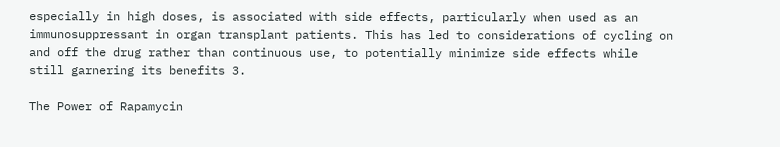especially in high doses, is associated with side effects, particularly when used as an immunosuppressant in organ transplant patients. This has led to considerations of cycling on and off the drug rather than continuous use, to potentially minimize side effects while still garnering its benefits 3.

The Power of Rapamycin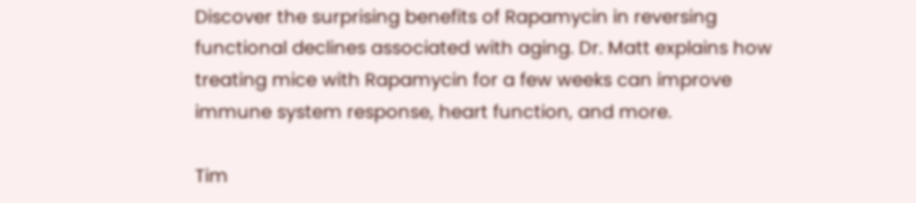Discover the surprising benefits of Rapamycin in reversing functional declines associated with aging. Dr. Matt explains how treating mice with Rapamycin for a few weeks can improve immune system response, heart function, and more.

Tim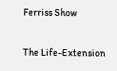Ferriss Show

The Life-Extension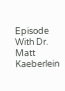Episode With Dr. Matt Kaeberlein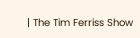| The Tim Ferriss Show